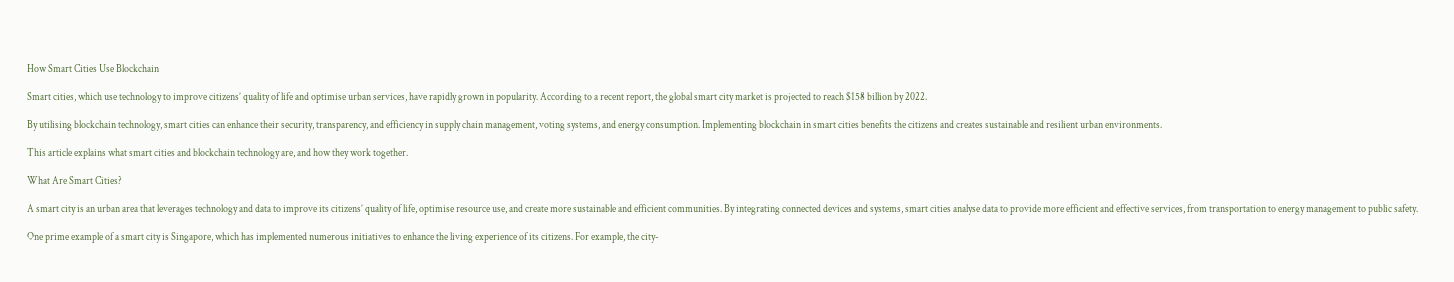How Smart Cities Use Blockchain

Smart cities, which use technology to improve citizens’ quality of life and optimise urban services, have rapidly grown in popularity. According to a recent report, the global smart city market is projected to reach $158 billion by 2022.

By utilising blockchain technology, smart cities can enhance their security, transparency, and efficiency in supply chain management, voting systems, and energy consumption. Implementing blockchain in smart cities benefits the citizens and creates sustainable and resilient urban environments.

This article explains what smart cities and blockchain technology are, and how they work together.

What Are Smart Cities?

A smart city is an urban area that leverages technology and data to improve its citizens’ quality of life, optimise resource use, and create more sustainable and efficient communities. By integrating connected devices and systems, smart cities analyse data to provide more efficient and effective services, from transportation to energy management to public safety.

One prime example of a smart city is Singapore, which has implemented numerous initiatives to enhance the living experience of its citizens. For example, the city-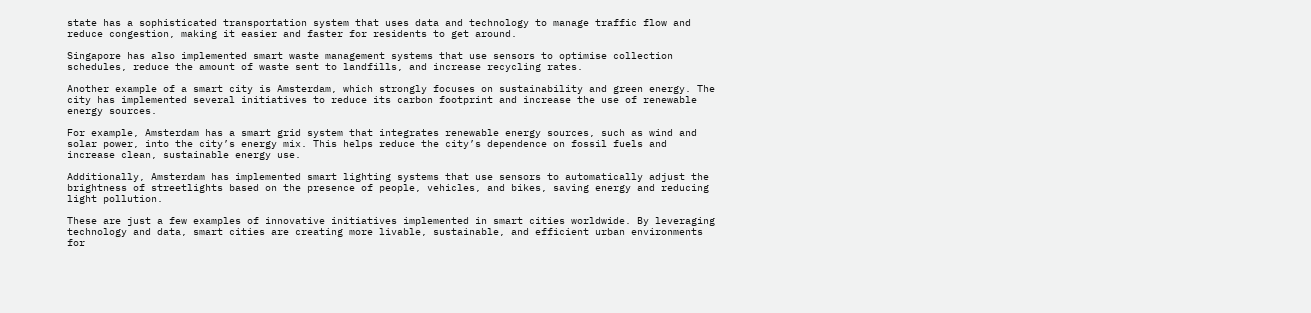state has a sophisticated transportation system that uses data and technology to manage traffic flow and reduce congestion, making it easier and faster for residents to get around.

Singapore has also implemented smart waste management systems that use sensors to optimise collection schedules, reduce the amount of waste sent to landfills, and increase recycling rates.

Another example of a smart city is Amsterdam, which strongly focuses on sustainability and green energy. The city has implemented several initiatives to reduce its carbon footprint and increase the use of renewable energy sources.

For example, Amsterdam has a smart grid system that integrates renewable energy sources, such as wind and solar power, into the city’s energy mix. This helps reduce the city’s dependence on fossil fuels and increase clean, sustainable energy use.

Additionally, Amsterdam has implemented smart lighting systems that use sensors to automatically adjust the brightness of streetlights based on the presence of people, vehicles, and bikes, saving energy and reducing light pollution.

These are just a few examples of innovative initiatives implemented in smart cities worldwide. By leveraging technology and data, smart cities are creating more livable, sustainable, and efficient urban environments for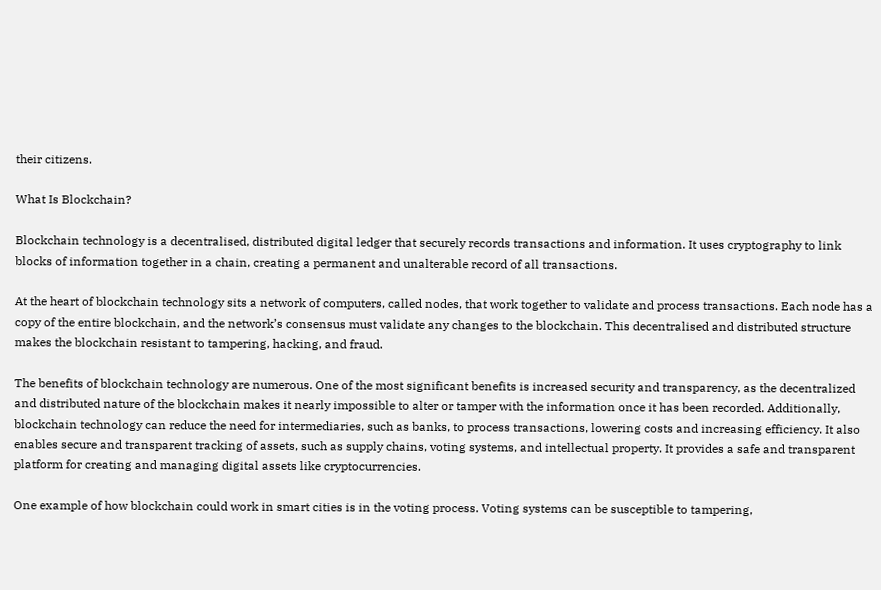their citizens.

What Is Blockchain?

Blockchain technology is a decentralised, distributed digital ledger that securely records transactions and information. It uses cryptography to link blocks of information together in a chain, creating a permanent and unalterable record of all transactions.

At the heart of blockchain technology sits a network of computers, called nodes, that work together to validate and process transactions. Each node has a copy of the entire blockchain, and the network’s consensus must validate any changes to the blockchain. This decentralised and distributed structure makes the blockchain resistant to tampering, hacking, and fraud.

The benefits of blockchain technology are numerous. One of the most significant benefits is increased security and transparency, as the decentralized and distributed nature of the blockchain makes it nearly impossible to alter or tamper with the information once it has been recorded. Additionally, blockchain technology can reduce the need for intermediaries, such as banks, to process transactions, lowering costs and increasing efficiency. It also enables secure and transparent tracking of assets, such as supply chains, voting systems, and intellectual property. It provides a safe and transparent platform for creating and managing digital assets like cryptocurrencies.

One example of how blockchain could work in smart cities is in the voting process. Voting systems can be susceptible to tampering,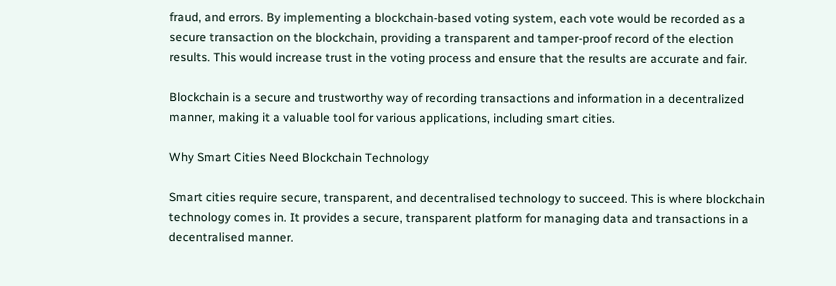fraud, and errors. By implementing a blockchain-based voting system, each vote would be recorded as a secure transaction on the blockchain, providing a transparent and tamper-proof record of the election results. This would increase trust in the voting process and ensure that the results are accurate and fair.

Blockchain is a secure and trustworthy way of recording transactions and information in a decentralized manner, making it a valuable tool for various applications, including smart cities.

Why Smart Cities Need Blockchain Technology

Smart cities require secure, transparent, and decentralised technology to succeed. This is where blockchain technology comes in. It provides a secure, transparent platform for managing data and transactions in a decentralised manner.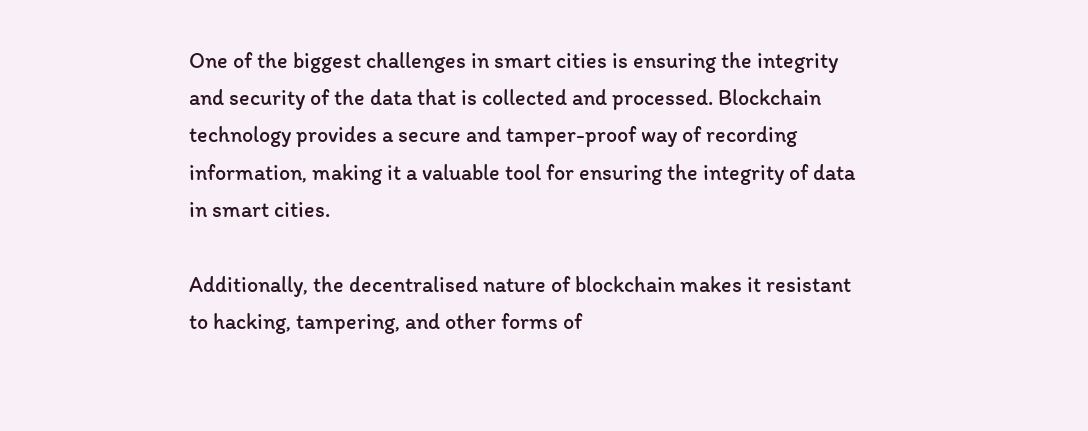One of the biggest challenges in smart cities is ensuring the integrity and security of the data that is collected and processed. Blockchain technology provides a secure and tamper-proof way of recording information, making it a valuable tool for ensuring the integrity of data in smart cities.

Additionally, the decentralised nature of blockchain makes it resistant to hacking, tampering, and other forms of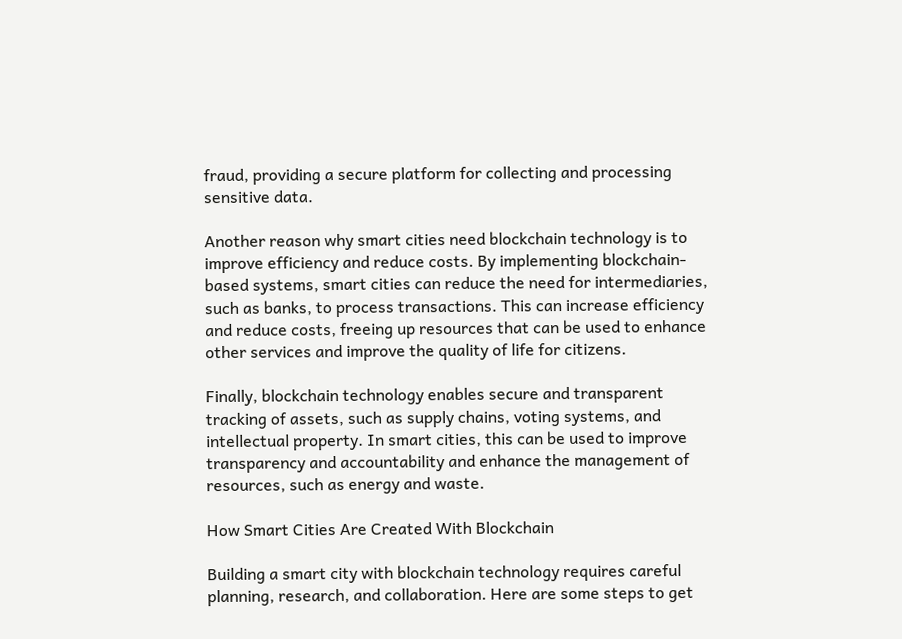fraud, providing a secure platform for collecting and processing sensitive data.

Another reason why smart cities need blockchain technology is to improve efficiency and reduce costs. By implementing blockchain-based systems, smart cities can reduce the need for intermediaries, such as banks, to process transactions. This can increase efficiency and reduce costs, freeing up resources that can be used to enhance other services and improve the quality of life for citizens.

Finally, blockchain technology enables secure and transparent tracking of assets, such as supply chains, voting systems, and intellectual property. In smart cities, this can be used to improve transparency and accountability and enhance the management of resources, such as energy and waste.

How Smart Cities Are Created With Blockchain

Building a smart city with blockchain technology requires careful planning, research, and collaboration. Here are some steps to get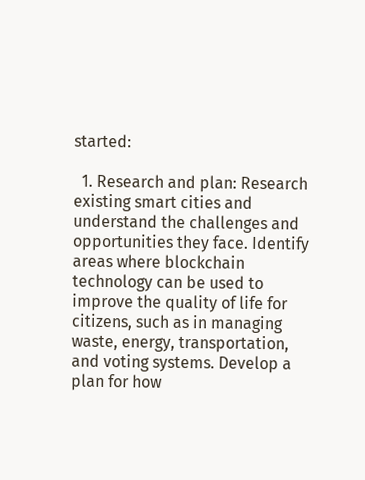started:

  1. Research and plan: Research existing smart cities and understand the challenges and opportunities they face. Identify areas where blockchain technology can be used to improve the quality of life for citizens, such as in managing waste, energy, transportation, and voting systems. Develop a plan for how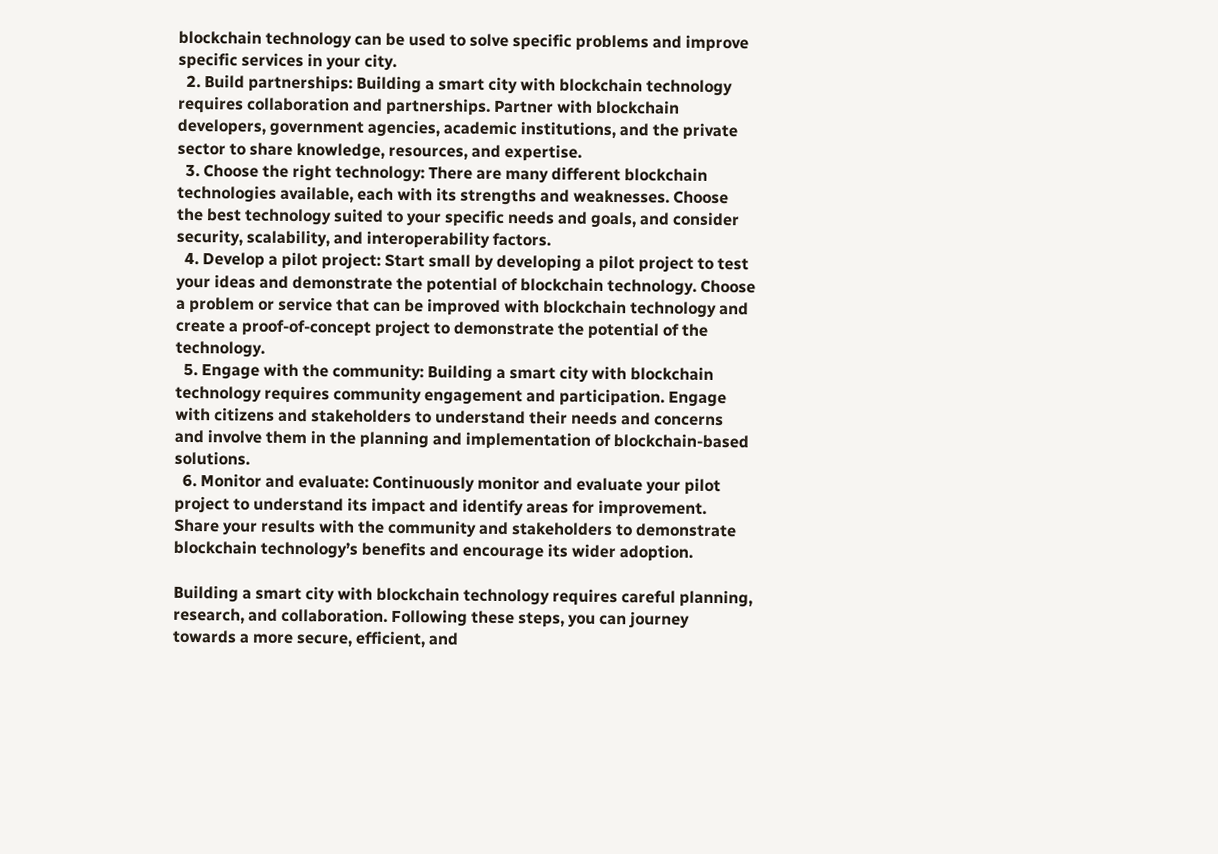blockchain technology can be used to solve specific problems and improve specific services in your city.
  2. Build partnerships: Building a smart city with blockchain technology requires collaboration and partnerships. Partner with blockchain developers, government agencies, academic institutions, and the private sector to share knowledge, resources, and expertise.
  3. Choose the right technology: There are many different blockchain technologies available, each with its strengths and weaknesses. Choose the best technology suited to your specific needs and goals, and consider security, scalability, and interoperability factors.
  4. Develop a pilot project: Start small by developing a pilot project to test your ideas and demonstrate the potential of blockchain technology. Choose a problem or service that can be improved with blockchain technology and create a proof-of-concept project to demonstrate the potential of the technology.
  5. Engage with the community: Building a smart city with blockchain technology requires community engagement and participation. Engage with citizens and stakeholders to understand their needs and concerns and involve them in the planning and implementation of blockchain-based solutions.
  6. Monitor and evaluate: Continuously monitor and evaluate your pilot project to understand its impact and identify areas for improvement. Share your results with the community and stakeholders to demonstrate blockchain technology’s benefits and encourage its wider adoption.

Building a smart city with blockchain technology requires careful planning, research, and collaboration. Following these steps, you can journey towards a more secure, efficient, and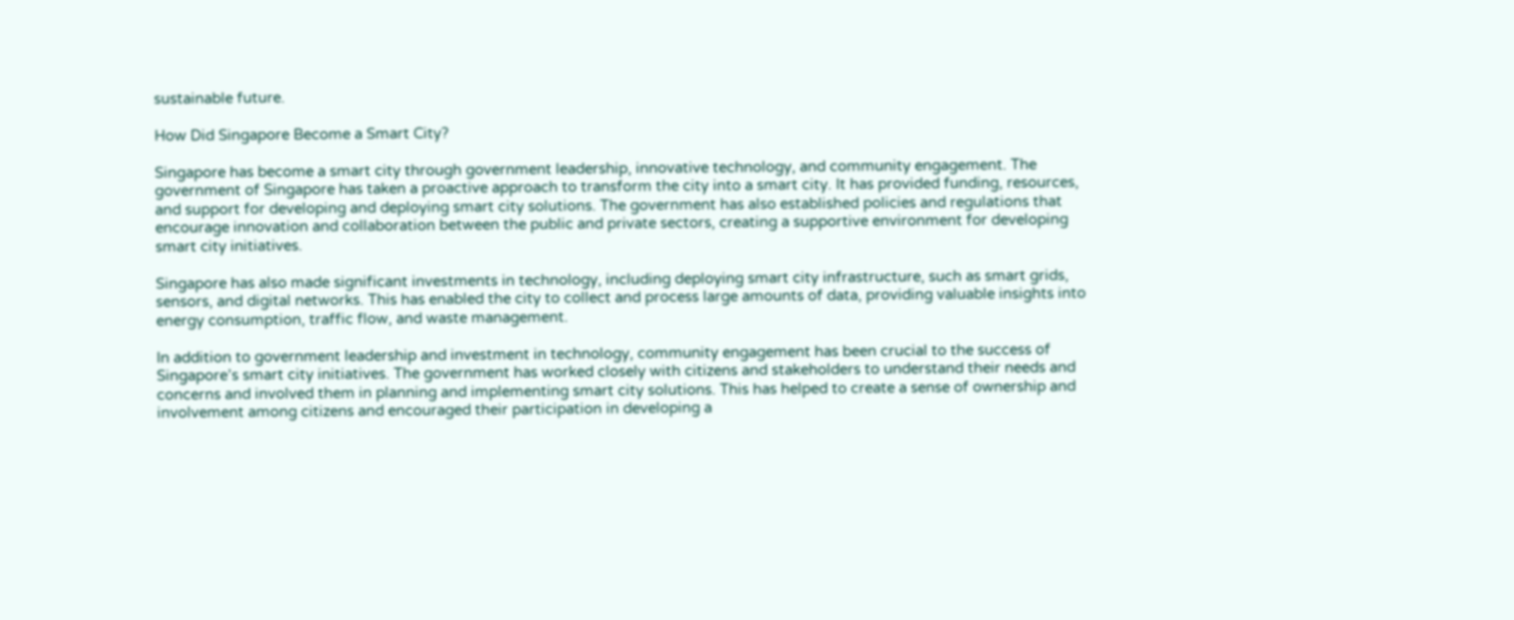sustainable future.

How Did Singapore Become a Smart City?

Singapore has become a smart city through government leadership, innovative technology, and community engagement. The government of Singapore has taken a proactive approach to transform the city into a smart city. It has provided funding, resources, and support for developing and deploying smart city solutions. The government has also established policies and regulations that encourage innovation and collaboration between the public and private sectors, creating a supportive environment for developing smart city initiatives.

Singapore has also made significant investments in technology, including deploying smart city infrastructure, such as smart grids, sensors, and digital networks. This has enabled the city to collect and process large amounts of data, providing valuable insights into energy consumption, traffic flow, and waste management.

In addition to government leadership and investment in technology, community engagement has been crucial to the success of Singapore’s smart city initiatives. The government has worked closely with citizens and stakeholders to understand their needs and concerns and involved them in planning and implementing smart city solutions. This has helped to create a sense of ownership and involvement among citizens and encouraged their participation in developing a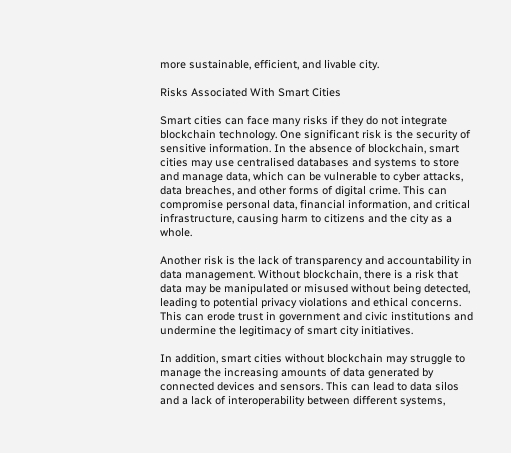more sustainable, efficient, and livable city.

Risks Associated With Smart Cities

Smart cities can face many risks if they do not integrate blockchain technology. One significant risk is the security of sensitive information. In the absence of blockchain, smart cities may use centralised databases and systems to store and manage data, which can be vulnerable to cyber attacks, data breaches, and other forms of digital crime. This can compromise personal data, financial information, and critical infrastructure, causing harm to citizens and the city as a whole.

Another risk is the lack of transparency and accountability in data management. Without blockchain, there is a risk that data may be manipulated or misused without being detected, leading to potential privacy violations and ethical concerns. This can erode trust in government and civic institutions and undermine the legitimacy of smart city initiatives.

In addition, smart cities without blockchain may struggle to manage the increasing amounts of data generated by connected devices and sensors. This can lead to data silos and a lack of interoperability between different systems,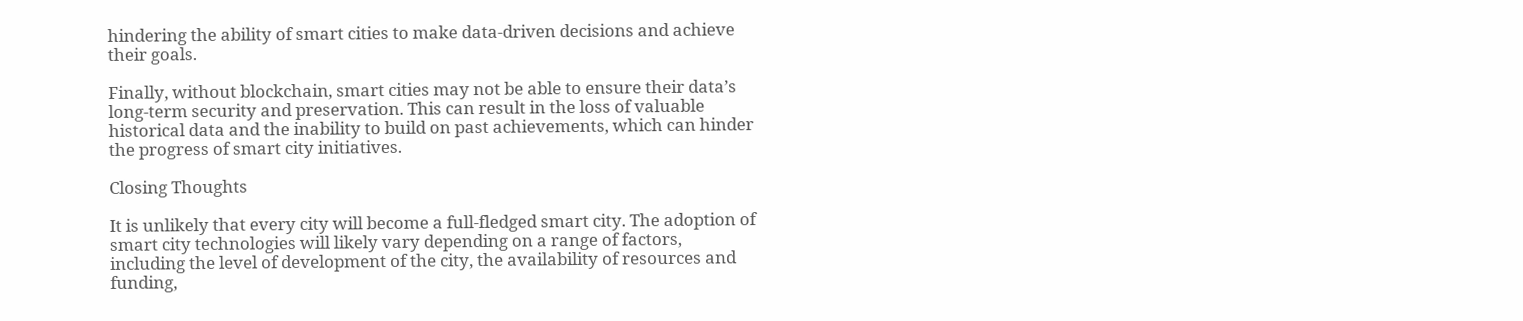hindering the ability of smart cities to make data-driven decisions and achieve their goals.

Finally, without blockchain, smart cities may not be able to ensure their data’s long-term security and preservation. This can result in the loss of valuable historical data and the inability to build on past achievements, which can hinder the progress of smart city initiatives.

Closing Thoughts

It is unlikely that every city will become a full-fledged smart city. The adoption of smart city technologies will likely vary depending on a range of factors, including the level of development of the city, the availability of resources and funding,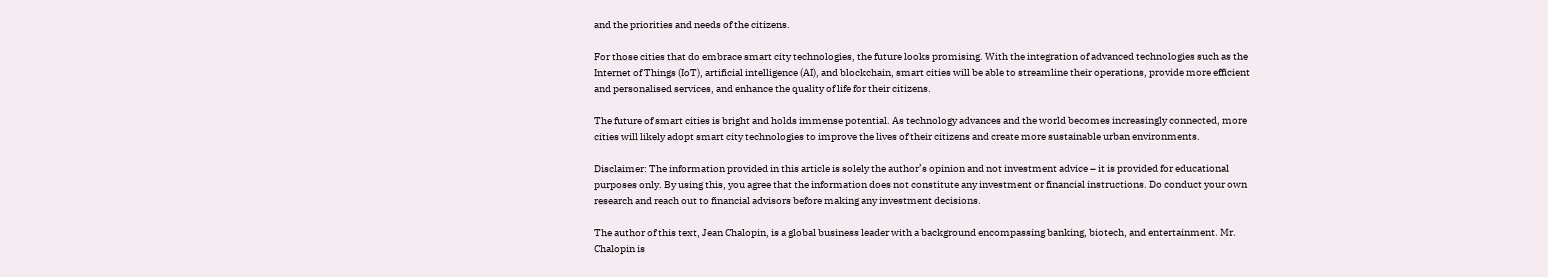and the priorities and needs of the citizens.

For those cities that do embrace smart city technologies, the future looks promising. With the integration of advanced technologies such as the Internet of Things (IoT), artificial intelligence (AI), and blockchain, smart cities will be able to streamline their operations, provide more efficient and personalised services, and enhance the quality of life for their citizens.

The future of smart cities is bright and holds immense potential. As technology advances and the world becomes increasingly connected, more cities will likely adopt smart city technologies to improve the lives of their citizens and create more sustainable urban environments.

Disclaimer: The information provided in this article is solely the author’s opinion and not investment advice – it is provided for educational purposes only. By using this, you agree that the information does not constitute any investment or financial instructions. Do conduct your own research and reach out to financial advisors before making any investment decisions.

The author of this text, Jean Chalopin, is a global business leader with a background encompassing banking, biotech, and entertainment. Mr. Chalopin is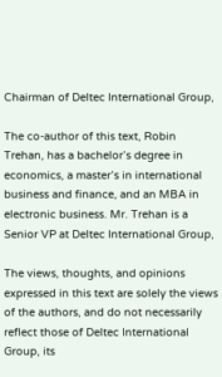Chairman of Deltec International Group,

The co-author of this text, Robin Trehan, has a bachelor’s degree in economics, a master’s in international business and finance, and an MBA in electronic business. Mr. Trehan is a Senior VP at Deltec International Group,

The views, thoughts, and opinions expressed in this text are solely the views of the authors, and do not necessarily reflect those of Deltec International Group, its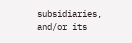subsidiaries, and/or its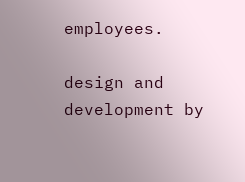employees.

design and development by